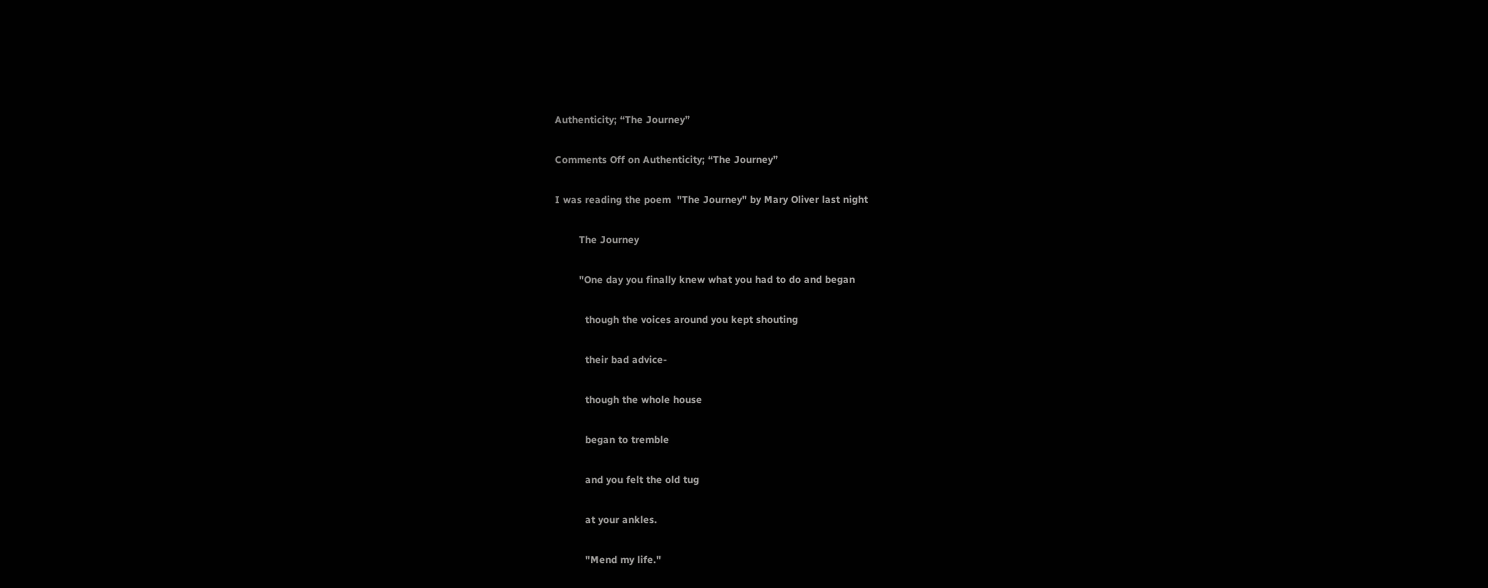Authenticity; “The Journey”

Comments Off on Authenticity; “The Journey”

I was reading the poem  "The Journey" by Mary Oliver last night

        The Journey

        "One day you finally knew what you had to do and began

          though the voices around you kept shouting

          their bad advice-

          though the whole house

          began to tremble

          and you felt the old tug

          at your ankles.

          "Mend my life."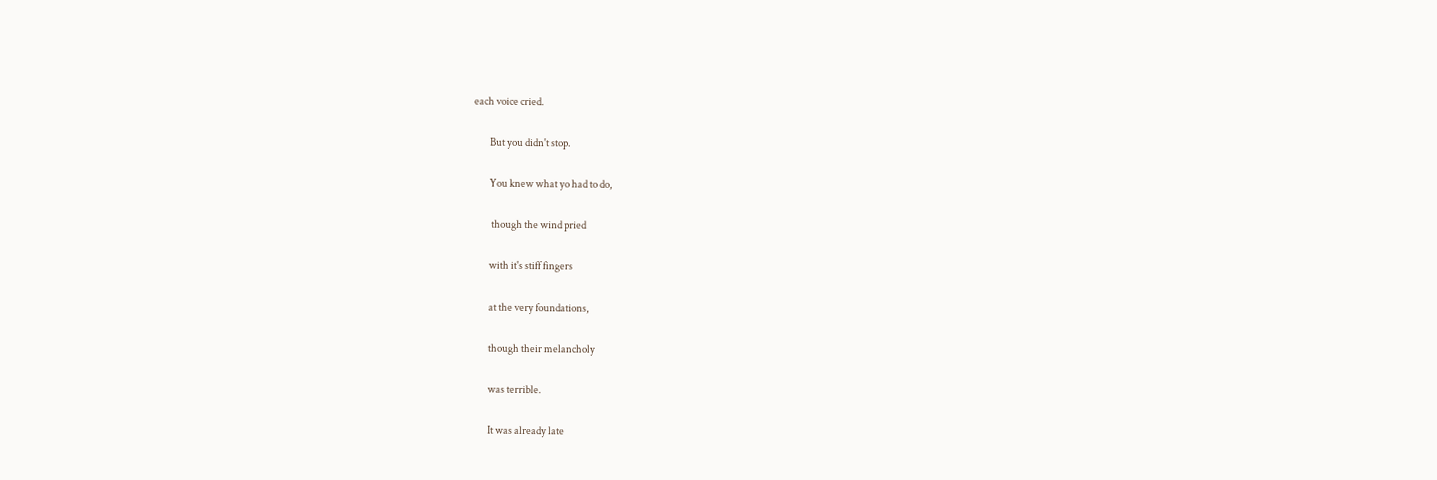each voice cried.

        But you didn't stop.

        You knew what yo had to do,

         though the wind pried

        with it's stiff fingers

        at the very foundations,

        though their melancholy

        was terrible.

        It was already late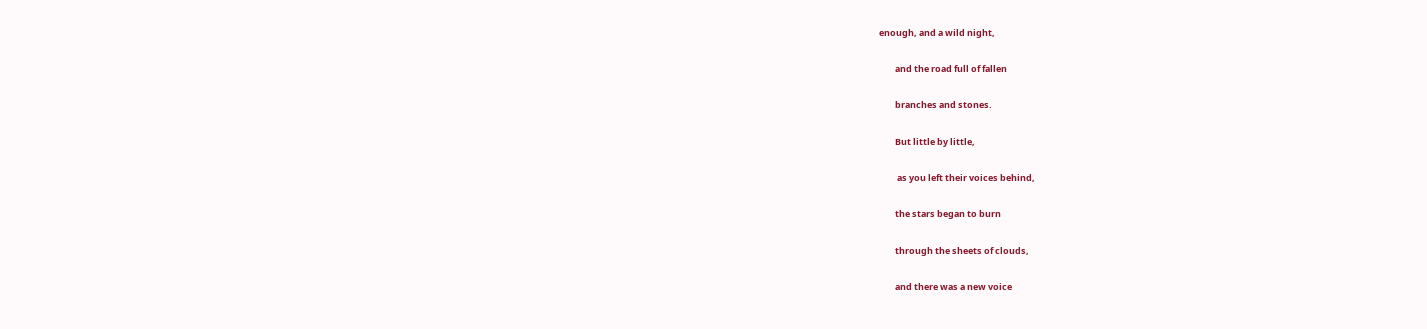enough, and a wild night,

        and the road full of fallen

        branches and stones.

        But little by little,

         as you left their voices behind,

        the stars began to burn

        through the sheets of clouds,

        and there was a new voice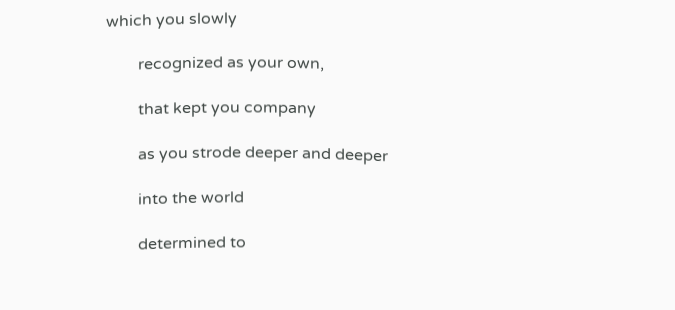which you slowly

        recognized as your own,

        that kept you company

        as you strode deeper and deeper

        into the world

        determined to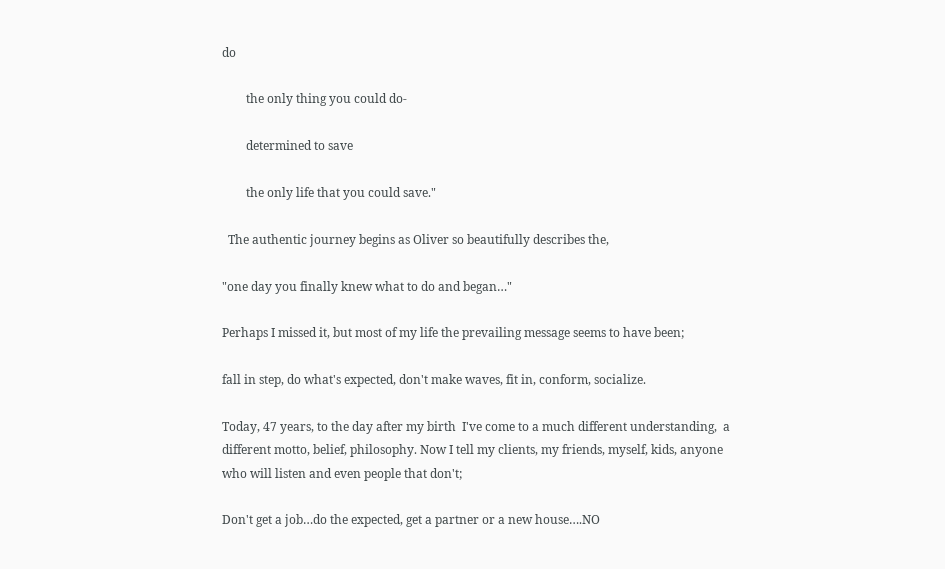do

        the only thing you could do-

        determined to save

        the only life that you could save."

  The authentic journey begins as Oliver so beautifully describes the,

"one day you finally knew what to do and began…"

Perhaps I missed it, but most of my life the prevailing message seems to have been;

fall in step, do what's expected, don't make waves, fit in, conform, socialize.

Today, 47 years, to the day after my birth  I've come to a much different understanding,  a different motto, belief, philosophy. Now I tell my clients, my friends, myself, kids, anyone who will listen and even people that don't;

Don't get a job…do the expected, get a partner or a new house….NO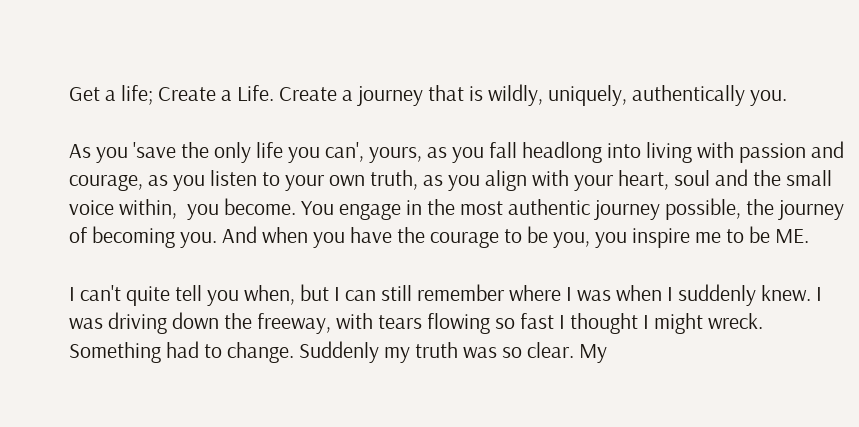Get a life; Create a Life. Create a journey that is wildly, uniquely, authentically you.

As you 'save the only life you can', yours, as you fall headlong into living with passion and courage, as you listen to your own truth, as you align with your heart, soul and the small voice within,  you become. You engage in the most authentic journey possible, the journey of becoming you. And when you have the courage to be you, you inspire me to be ME.

I can't quite tell you when, but I can still remember where I was when I suddenly knew. I  was driving down the freeway, with tears flowing so fast I thought I might wreck. Something had to change. Suddenly my truth was so clear. My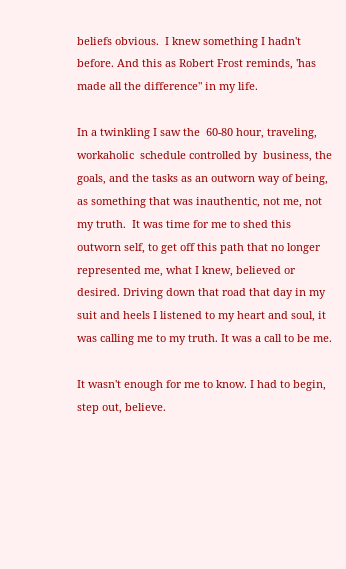beliefs obvious.  I knew something I hadn't before. And this as Robert Frost reminds, 'has made all the difference" in my life.

In a twinkling I saw the  60-80 hour, traveling, workaholic  schedule controlled by  business, the goals, and the tasks as an outworn way of being, as something that was inauthentic, not me, not my truth.  It was time for me to shed this outworn self, to get off this path that no longer represented me, what I knew, believed or desired. Driving down that road that day in my suit and heels I listened to my heart and soul, it was calling me to my truth. It was a call to be me.

It wasn't enough for me to know. I had to begin, step out, believe.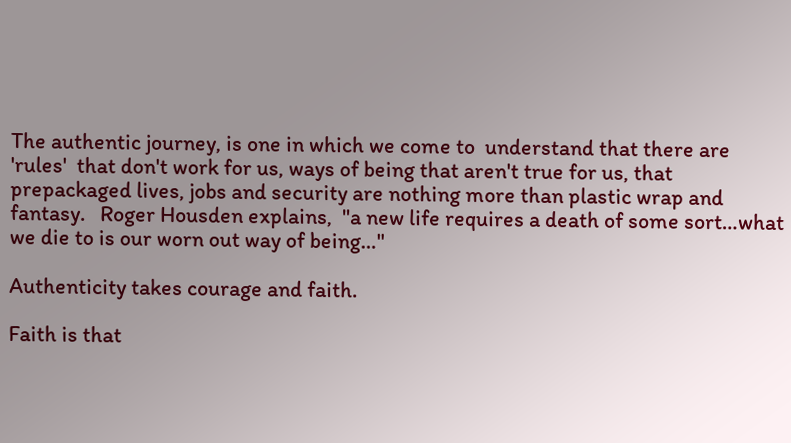The authentic journey, is one in which we come to  understand that there are 'rules'  that don't work for us, ways of being that aren't true for us, that prepackaged lives, jobs and security are nothing more than plastic wrap and fantasy.   Roger Housden explains,  "a new life requires a death of some sort…what we die to is our worn out way of being…"

Authenticity takes courage and faith.

Faith is that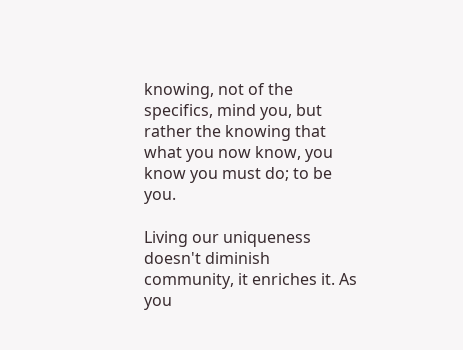knowing, not of the specifics, mind you, but rather the knowing that what you now know, you know you must do; to be you.

Living our uniqueness doesn't diminish community, it enriches it. As you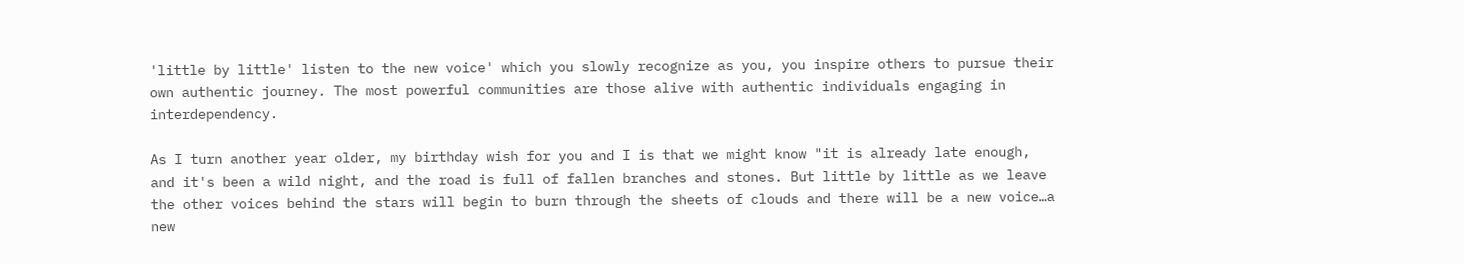'little by little' listen to the new voice' which you slowly recognize as you, you inspire others to pursue their own authentic journey. The most powerful communities are those alive with authentic individuals engaging in interdependency.

As I turn another year older, my birthday wish for you and I is that we might know "it is already late enough, and it's been a wild night, and the road is full of fallen branches and stones. But little by little as we leave the other voices behind the stars will begin to burn through the sheets of clouds and there will be a new voice…a new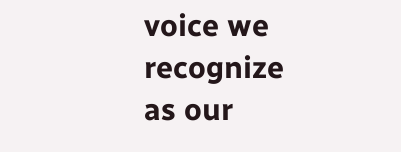voice we recognize as our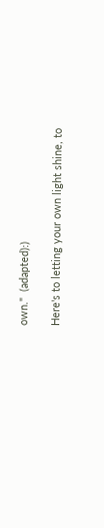own."  (adapted):)

Here's to letting your own light shine, to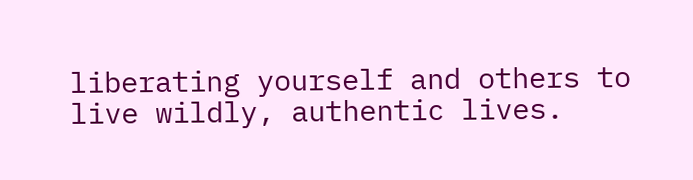liberating yourself and others to live wildly, authentic lives.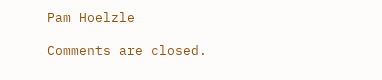Pam Hoelzle

Comments are closed.